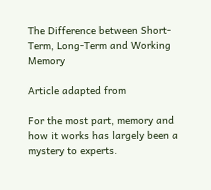The Difference between Short-Term, Long-Term and Working Memory

Article adapted from

For the most part, memory and how it works has largely been a mystery to experts.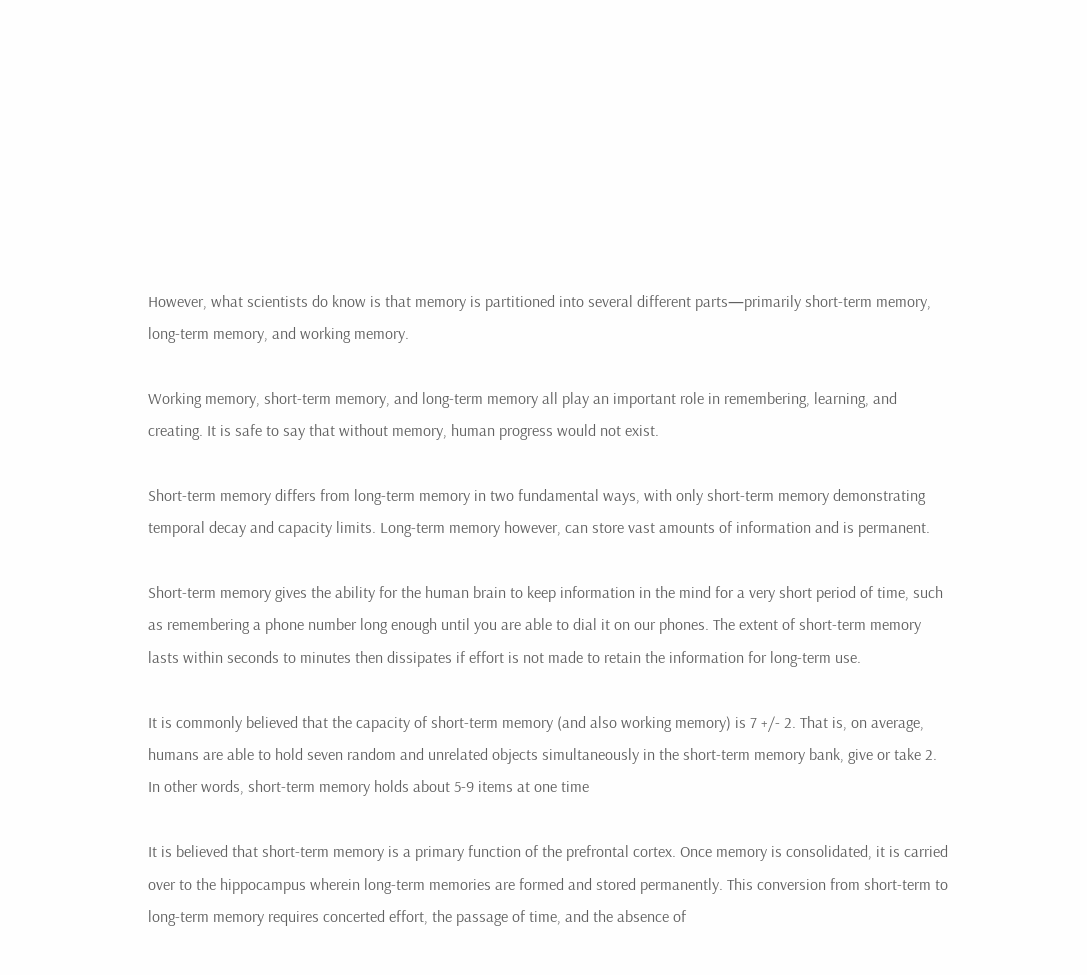However, what scientists do know is that memory is partitioned into several different parts—primarily short-term memory, long-term memory, and working memory.

Working memory, short-term memory, and long-term memory all play an important role in remembering, learning, and creating. It is safe to say that without memory, human progress would not exist.

Short-term memory differs from long-term memory in two fundamental ways, with only short-term memory demonstrating temporal decay and capacity limits. Long-term memory however, can store vast amounts of information and is permanent.

Short-term memory gives the ability for the human brain to keep information in the mind for a very short period of time, such as remembering a phone number long enough until you are able to dial it on our phones. The extent of short-term memory lasts within seconds to minutes then dissipates if effort is not made to retain the information for long-term use.

It is commonly believed that the capacity of short-term memory (and also working memory) is 7 +/- 2. That is, on average, humans are able to hold seven random and unrelated objects simultaneously in the short-term memory bank, give or take 2. In other words, short-term memory holds about 5-9 items at one time

It is believed that short-term memory is a primary function of the prefrontal cortex. Once memory is consolidated, it is carried over to the hippocampus wherein long-term memories are formed and stored permanently. This conversion from short-term to long-term memory requires concerted effort, the passage of time, and the absence of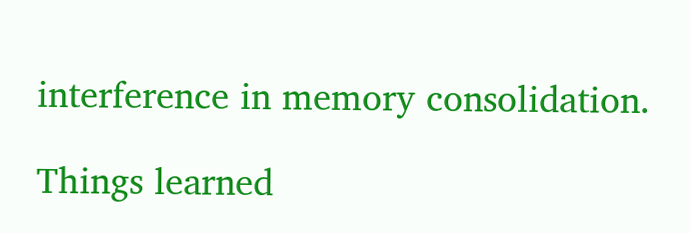interference in memory consolidation.

Things learned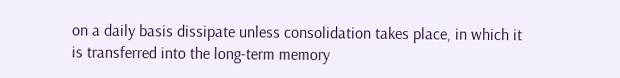on a daily basis dissipate unless consolidation takes place, in which it is transferred into the long-term memory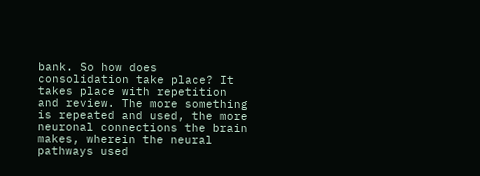bank. So how does consolidation take place? It takes place with repetition and review. The more something is repeated and used, the more neuronal connections the brain makes, wherein the neural pathways used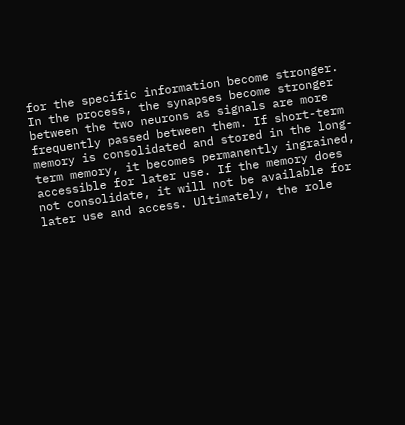for the specific information become stronger. In the process, the synapses become stronger between the two neurons as signals are more frequently passed between them. If short-term memory is consolidated and stored in the long-term memory, it becomes permanently ingrained, accessible for later use. If the memory does not consolidate, it will not be available for later use and access. Ultimately, the role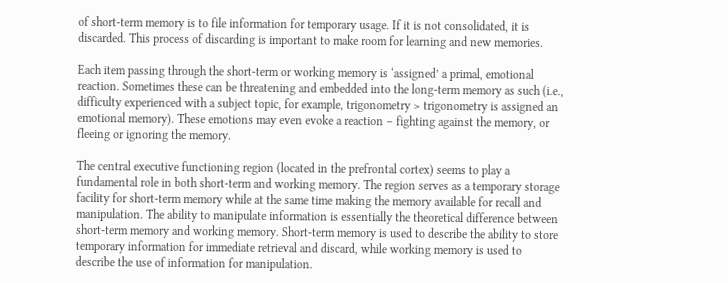of short-term memory is to file information for temporary usage. If it is not consolidated, it is discarded. This process of discarding is important to make room for learning and new memories.

Each item passing through the short-term or working memory is ‘assigned’ a primal, emotional reaction. Sometimes these can be threatening and embedded into the long-term memory as such (i.e., difficulty experienced with a subject topic, for example, trigonometry > trigonometry is assigned an emotional memory). These emotions may even evoke a reaction – fighting against the memory, or fleeing or ignoring the memory.

The central executive functioning region (located in the prefrontal cortex) seems to play a fundamental role in both short-term and working memory. The region serves as a temporary storage facility for short-term memory while at the same time making the memory available for recall and manipulation. The ability to manipulate information is essentially the theoretical difference between short-term memory and working memory. Short-term memory is used to describe the ability to store temporary information for immediate retrieval and discard, while working memory is used to describe the use of information for manipulation.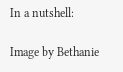In a nutshell:

Image by Bethanie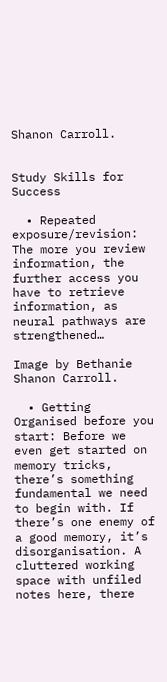Shanon Carroll.


Study Skills for Success

  • Repeated exposure/revision: The more you review information, the further access you have to retrieve information, as neural pathways are strengthened…

Image by Bethanie Shanon Carroll.

  • Getting Organised before you start: Before we even get started on memory tricks, there’s something fundamental we need to begin with. If there’s one enemy of a good memory, it’s disorganisation. A cluttered working space with unfiled notes here, there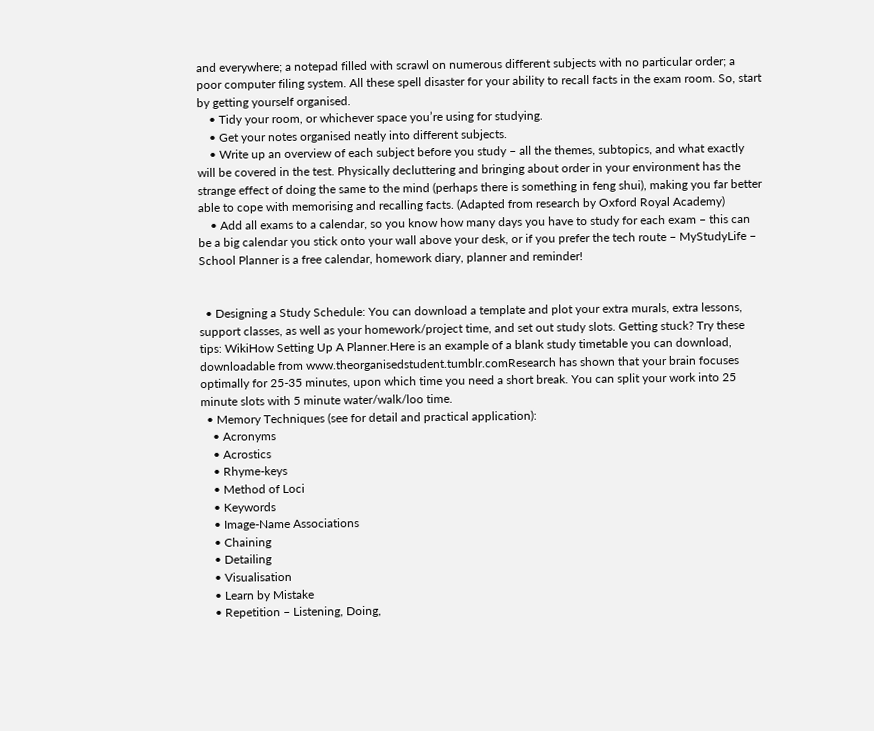and everywhere; a notepad filled with scrawl on numerous different subjects with no particular order; a poor computer filing system. All these spell disaster for your ability to recall facts in the exam room. So, start by getting yourself organised.
    • Tidy your room, or whichever space you’re using for studying.
    • Get your notes organised neatly into different subjects.
    • Write up an overview of each subject before you study – all the themes, subtopics, and what exactly will be covered in the test. Physically decluttering and bringing about order in your environment has the strange effect of doing the same to the mind (perhaps there is something in feng shui), making you far better able to cope with memorising and recalling facts. (Adapted from research by Oxford Royal Academy)
    • Add all exams to a calendar, so you know how many days you have to study for each exam – this can be a big calendar you stick onto your wall above your desk, or if you prefer the tech route – MyStudyLife – School Planner is a free calendar, homework diary, planner and reminder!


  • Designing a Study Schedule: You can download a template and plot your extra murals, extra lessons, support classes, as well as your homework/project time, and set out study slots. Getting stuck? Try these tips: WikiHow Setting Up A Planner.Here is an example of a blank study timetable you can download, downloadable from www.theorganisedstudent.tumblr.comResearch has shown that your brain focuses optimally for 25-35 minutes, upon which time you need a short break. You can split your work into 25 minute slots with 5 minute water/walk/loo time.
  • Memory Techniques (see for detail and practical application):
    • Acronyms
    • Acrostics
    • Rhyme-keys
    • Method of Loci
    • Keywords
    • Image-Name Associations
    • Chaining
    • Detailing
    • Visualisation
    • Learn by Mistake
    • Repetition – Listening, Doing,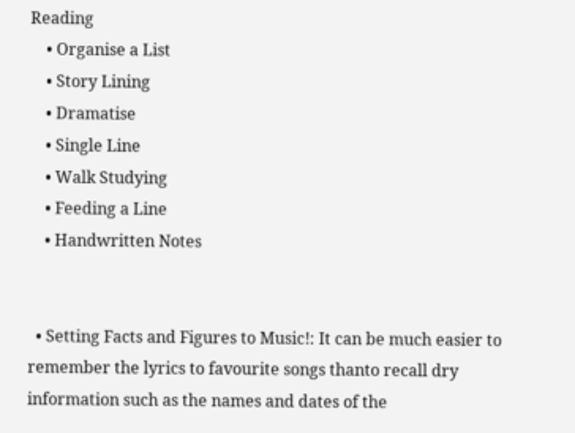Reading
    • Organise a List
    • Story Lining
    • Dramatise
    • Single Line
    • Walk Studying
    • Feeding a Line
    • Handwritten Notes


  • Setting Facts and Figures to Music!: It can be much easier to remember the lyrics to favourite songs thanto recall dry information such as the names and dates of the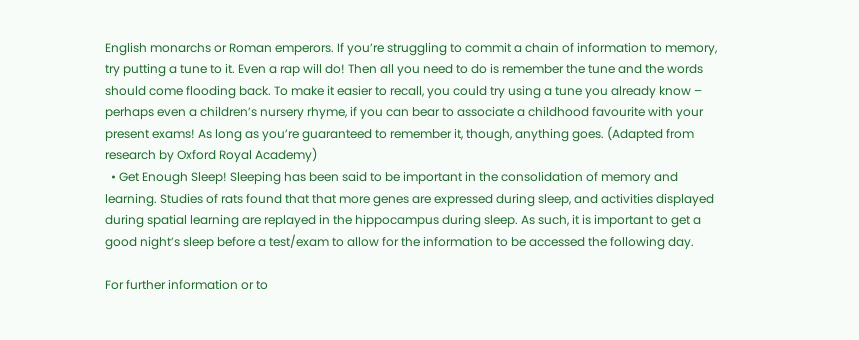English monarchs or Roman emperors. If you’re struggling to commit a chain of information to memory, try putting a tune to it. Even a rap will do! Then all you need to do is remember the tune and the words should come flooding back. To make it easier to recall, you could try using a tune you already know – perhaps even a children’s nursery rhyme, if you can bear to associate a childhood favourite with your present exams! As long as you’re guaranteed to remember it, though, anything goes. (Adapted from research by Oxford Royal Academy)
  • Get Enough Sleep! Sleeping has been said to be important in the consolidation of memory and learning. Studies of rats found that that more genes are expressed during sleep, and activities displayed during spatial learning are replayed in the hippocampus during sleep. As such, it is important to get a good night’s sleep before a test/exam to allow for the information to be accessed the following day.

For further information or to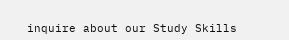inquire about our Study Skills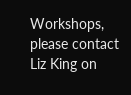Workshops, please contact Liz King on